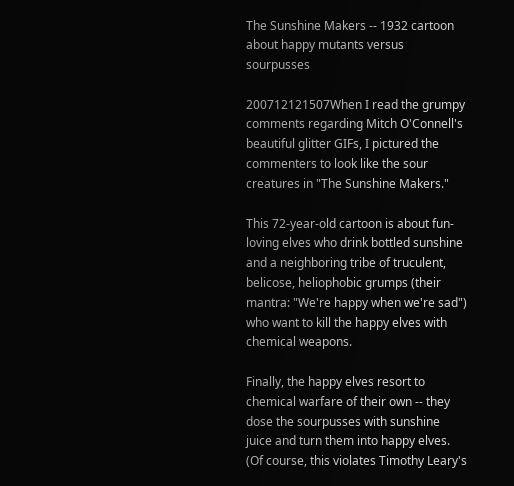The Sunshine Makers -- 1932 cartoon about happy mutants versus sourpusses

200712121507When I read the grumpy comments regarding Mitch O'Connell's beautiful glitter GIFs, I pictured the commenters to look like the sour creatures in "The Sunshine Makers."

This 72-year-old cartoon is about fun-loving elves who drink bottled sunshine and a neighboring tribe of truculent, belicose, heliophobic grumps (their mantra: "We're happy when we're sad") who want to kill the happy elves with chemical weapons.

Finally, the happy elves resort to chemical warfare of their own -- they dose the sourpusses with sunshine juice and turn them into happy elves. (Of course, this violates Timothy Leary's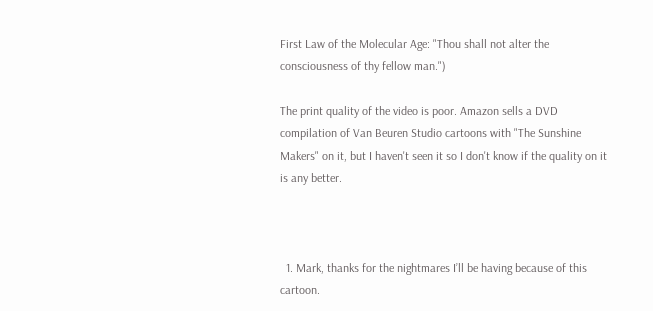First Law of the Molecular Age: "Thou shall not alter the consciousness of thy fellow man.")

The print quality of the video is poor. Amazon sells a DVD compilation of Van Beuren Studio cartoons with "The Sunshine Makers" on it, but I haven't seen it so I don't know if the quality on it is any better.



  1. Mark, thanks for the nightmares I’ll be having because of this cartoon.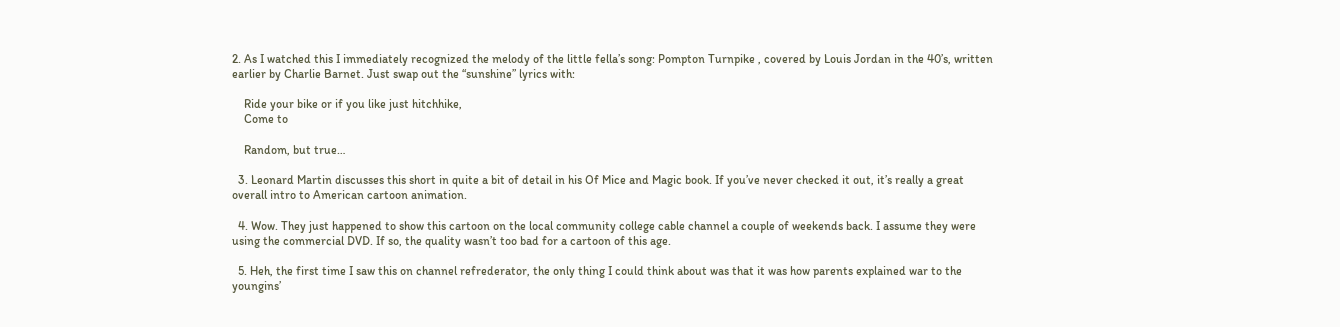2. As I watched this I immediately recognized the melody of the little fella’s song: Pompton Turnpike , covered by Louis Jordan in the 40’s, written earlier by Charlie Barnet. Just swap out the “sunshine” lyrics with:

    Ride your bike or if you like just hitchhike,
    Come to

    Random, but true…

  3. Leonard Martin discusses this short in quite a bit of detail in his Of Mice and Magic book. If you’ve never checked it out, it’s really a great overall intro to American cartoon animation.

  4. Wow. They just happened to show this cartoon on the local community college cable channel a couple of weekends back. I assume they were using the commercial DVD. If so, the quality wasn’t too bad for a cartoon of this age.

  5. Heh, the first time I saw this on channel refrederator, the only thing I could think about was that it was how parents explained war to the youngins’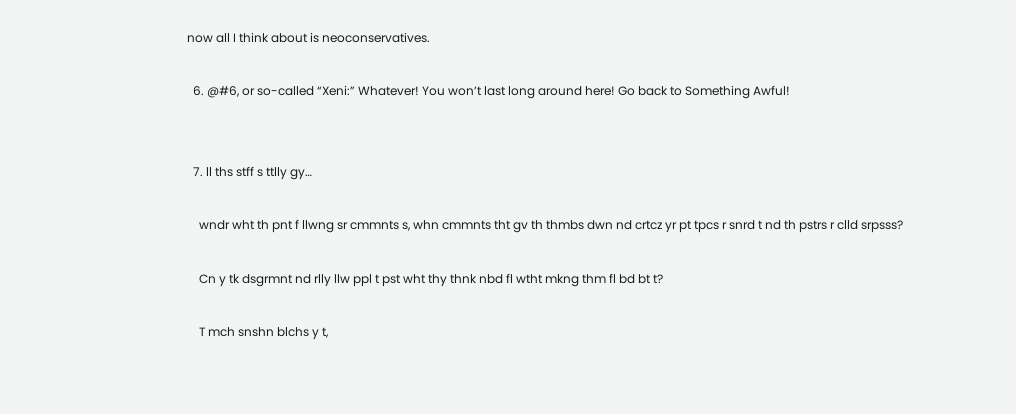now all I think about is neoconservatives.

  6. @#6, or so-called “Xeni:” Whatever! You won’t last long around here! Go back to Something Awful!


  7. ll ths stff s ttlly gy…

    wndr wht th pnt f llwng sr cmmnts s, whn cmmnts tht gv th thmbs dwn nd crtcz yr pt tpcs r snrd t nd th pstrs r clld srpsss?

    Cn y tk dsgrmnt nd rlly llw ppl t pst wht thy thnk nbd fl wtht mkng thm fl bd bt t?

    T mch snshn blchs y t,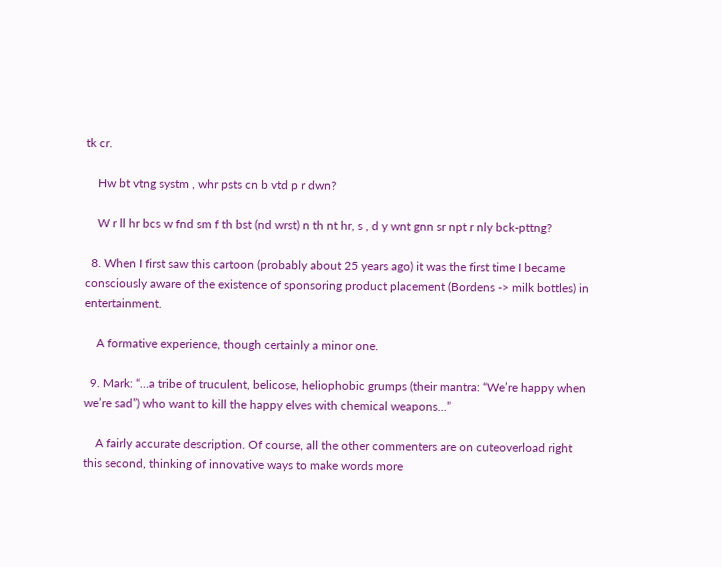tk cr.

    Hw bt vtng systm , whr psts cn b vtd p r dwn?

    W r ll hr bcs w fnd sm f th bst (nd wrst) n th nt hr, s , d y wnt gnn sr npt r nly bck-pttng?

  8. When I first saw this cartoon (probably about 25 years ago) it was the first time I became consciously aware of the existence of sponsoring product placement (Bordens -> milk bottles) in entertainment.

    A formative experience, though certainly a minor one.

  9. Mark: “…a tribe of truculent, belicose, heliophobic grumps (their mantra: “We’re happy when we’re sad”) who want to kill the happy elves with chemical weapons…”

    A fairly accurate description. Of course, all the other commenters are on cuteoverload right this second, thinking of innovative ways to make words more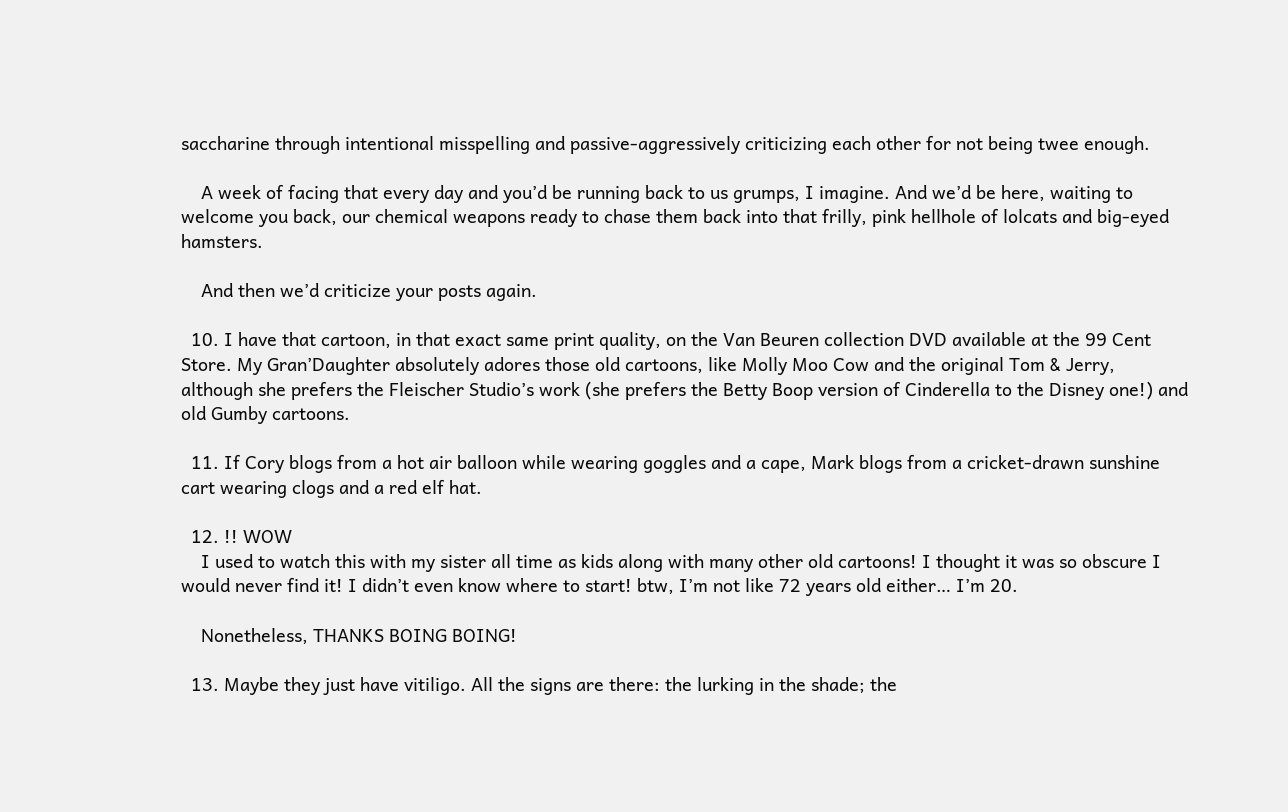saccharine through intentional misspelling and passive-aggressively criticizing each other for not being twee enough.

    A week of facing that every day and you’d be running back to us grumps, I imagine. And we’d be here, waiting to welcome you back, our chemical weapons ready to chase them back into that frilly, pink hellhole of lolcats and big-eyed hamsters.

    And then we’d criticize your posts again.

  10. I have that cartoon, in that exact same print quality, on the Van Beuren collection DVD available at the 99 Cent Store. My Gran’Daughter absolutely adores those old cartoons, like Molly Moo Cow and the original Tom & Jerry, although she prefers the Fleischer Studio’s work (she prefers the Betty Boop version of Cinderella to the Disney one!) and old Gumby cartoons.

  11. If Cory blogs from a hot air balloon while wearing goggles and a cape, Mark blogs from a cricket-drawn sunshine cart wearing clogs and a red elf hat.

  12. !! WOW
    I used to watch this with my sister all time as kids along with many other old cartoons! I thought it was so obscure I would never find it! I didn’t even know where to start! btw, I’m not like 72 years old either… I’m 20.

    Nonetheless, THANKS BOING BOING!

  13. Maybe they just have vitiligo. All the signs are there: the lurking in the shade; the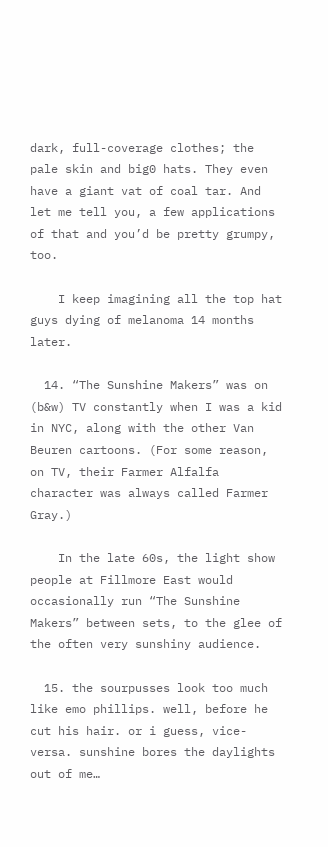dark, full-coverage clothes; the pale skin and big0 hats. They even have a giant vat of coal tar. And let me tell you, a few applications of that and you’d be pretty grumpy, too.

    I keep imagining all the top hat guys dying of melanoma 14 months later.

  14. “The Sunshine Makers” was on (b&w) TV constantly when I was a kid in NYC, along with the other Van Beuren cartoons. (For some reason, on TV, their Farmer Alfalfa character was always called Farmer Gray.)

    In the late 60s, the light show people at Fillmore East would occasionally run “The Sunshine Makers” between sets, to the glee of the often very sunshiny audience.

  15. the sourpusses look too much like emo phillips. well, before he cut his hair. or i guess, vice-versa. sunshine bores the daylights out of me…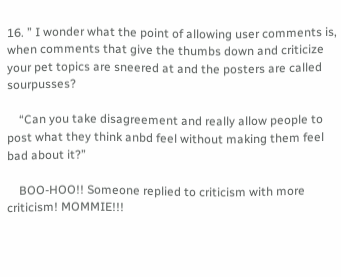16. ” I wonder what the point of allowing user comments is, when comments that give the thumbs down and criticize your pet topics are sneered at and the posters are called sourpusses?

    “Can you take disagreement and really allow people to post what they think anbd feel without making them feel bad about it?”

    BOO-HOO!! Someone replied to criticism with more criticism! MOMMIE!!!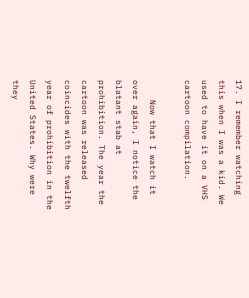17. I remember watching this when I was a kid. We used to have it on a VHS cartoon compilation.

    Now that I watch it over again, I notice the blatant stab at prohibition. The year the cartoon was released coincides with the twelfth year of prohibition in the United States. Why were they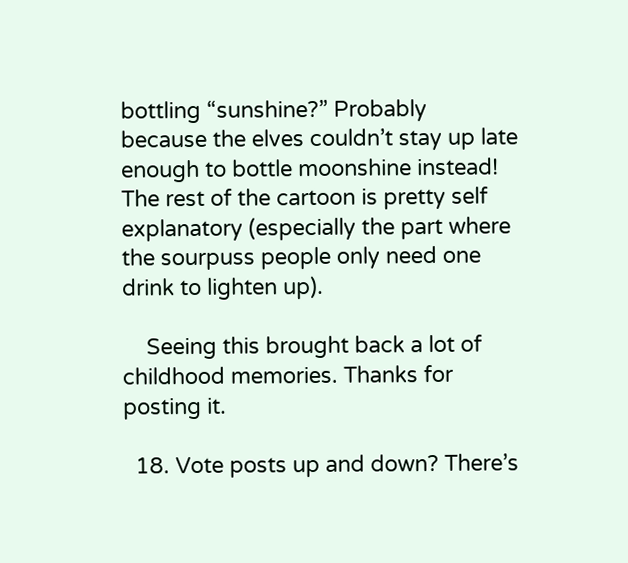bottling “sunshine?” Probably because the elves couldn’t stay up late enough to bottle moonshine instead! The rest of the cartoon is pretty self explanatory (especially the part where the sourpuss people only need one drink to lighten up).

    Seeing this brought back a lot of childhood memories. Thanks for posting it.

  18. Vote posts up and down? There’s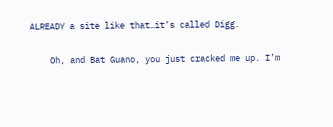ALREADY a site like that…it’s called Digg.

    Oh, and Bat Guano, you just cracked me up. I’m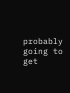probably going to get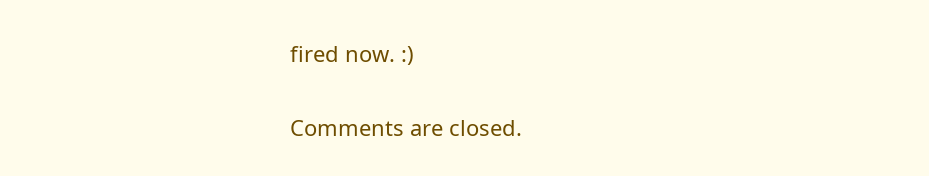fired now. :)

Comments are closed.